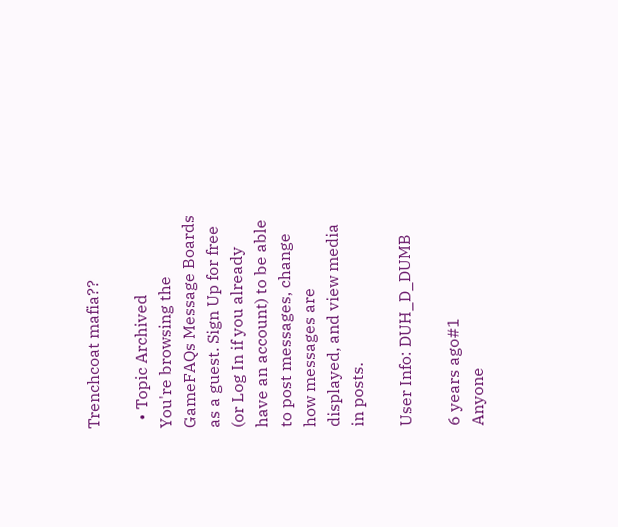Trenchcoat mafia??

  • Topic Archived
You're browsing the GameFAQs Message Boards as a guest. Sign Up for free (or Log In if you already have an account) to be able to post messages, change how messages are displayed, and view media in posts.

User Info: DUH_D_DUMB

6 years ago#1
Anyone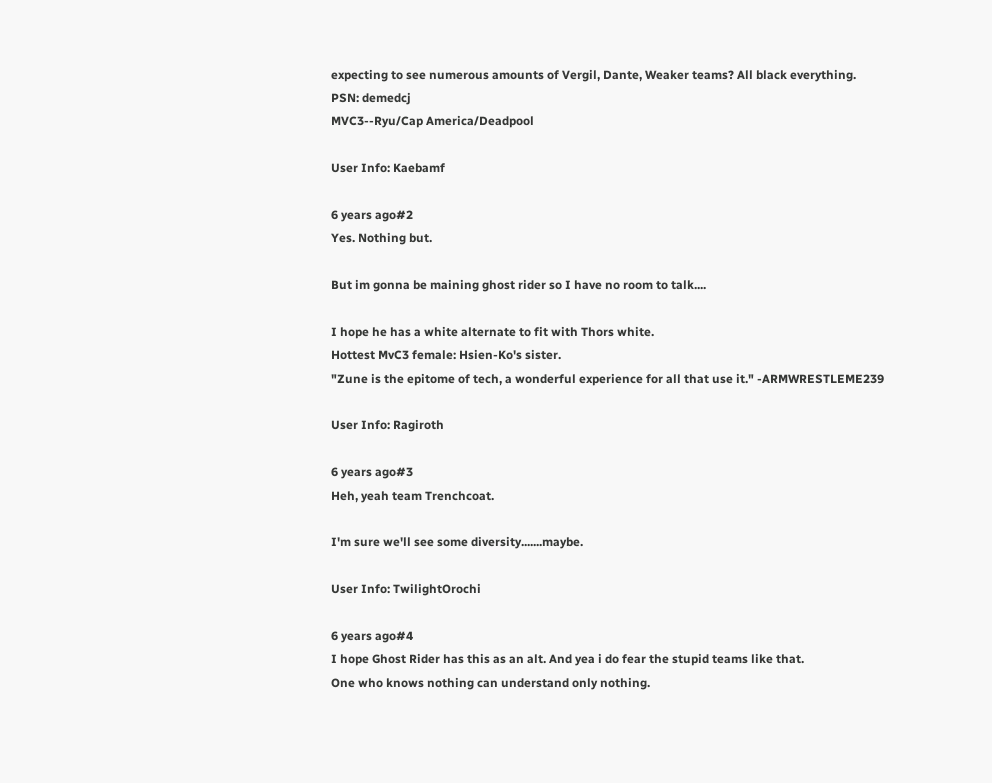expecting to see numerous amounts of Vergil, Dante, Weaker teams? All black everything.
PSN: demedcj
MVC3--Ryu/Cap America/Deadpool

User Info: Kaebamf

6 years ago#2
Yes. Nothing but.

But im gonna be maining ghost rider so I have no room to talk....

I hope he has a white alternate to fit with Thors white.
Hottest MvC3 female: Hsien-Ko's sister.
"Zune is the epitome of tech, a wonderful experience for all that use it." -ARMWRESTLEME239

User Info: Ragiroth

6 years ago#3
Heh, yeah team Trenchcoat.

I'm sure we'll see some diversity.......maybe.

User Info: TwilightOrochi

6 years ago#4
I hope Ghost Rider has this as an alt. And yea i do fear the stupid teams like that.
One who knows nothing can understand only nothing.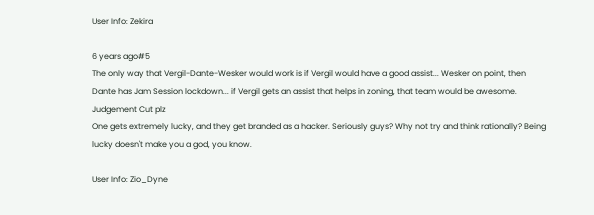User Info: Zekira

6 years ago#5
The only way that Vergil-Dante-Wesker would work is if Vergil would have a good assist... Wesker on point, then Dante has Jam Session lockdown... if Vergil gets an assist that helps in zoning, that team would be awesome. Judgement Cut plz
One gets extremely lucky, and they get branded as a hacker. Seriously guys? Why not try and think rationally? Being lucky doesn't make you a god, you know.

User Info: Zio_Dyne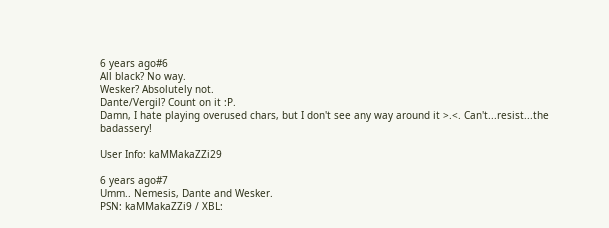6 years ago#6
All black? No way.
Wesker? Absolutely not.
Dante/Vergil? Count on it :P.
Damn, I hate playing overused chars, but I don't see any way around it >.<. Can't...resist...the badassery!

User Info: kaMMakaZZi29

6 years ago#7
Umm.. Nemesis, Dante and Wesker.
PSN: kaMMakaZZi9 / XBL: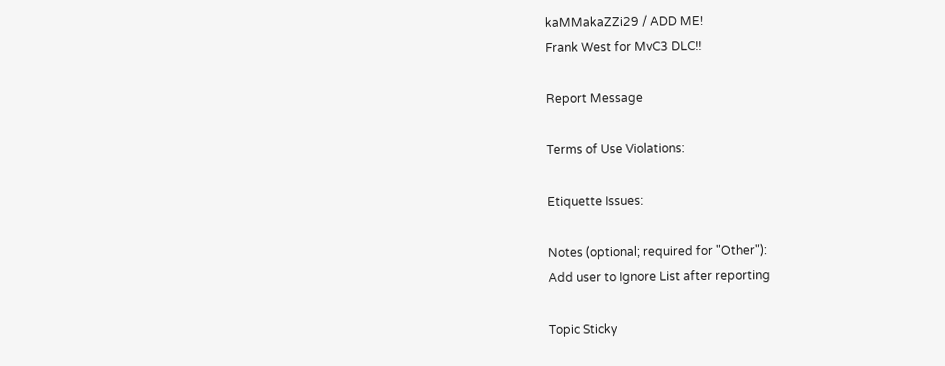kaMMakaZZi29 / ADD ME!
Frank West for MvC3 DLC!!

Report Message

Terms of Use Violations:

Etiquette Issues:

Notes (optional; required for "Other"):
Add user to Ignore List after reporting

Topic Sticky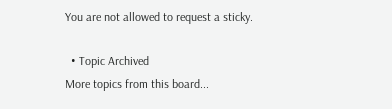You are not allowed to request a sticky.

  • Topic Archived
More topics from this board...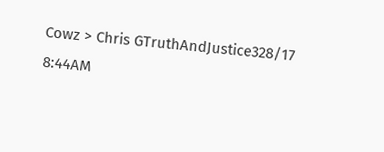Cowz > Chris GTruthAndJustice328/17 8:44AM